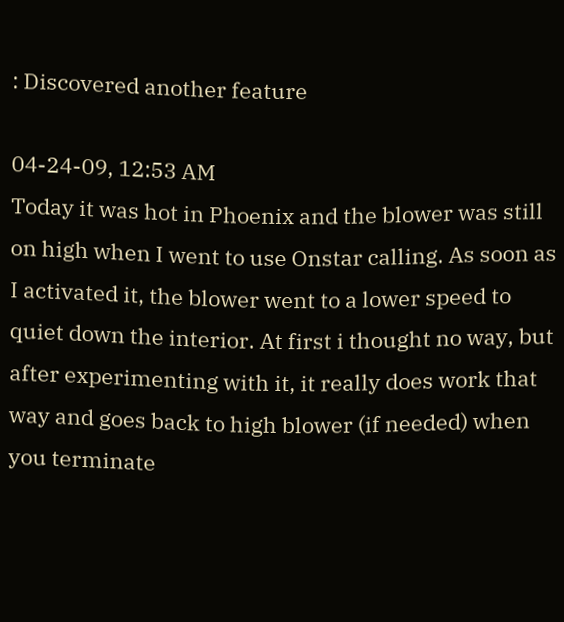: Discovered another feature

04-24-09, 12:53 AM
Today it was hot in Phoenix and the blower was still on high when I went to use Onstar calling. As soon as I activated it, the blower went to a lower speed to quiet down the interior. At first i thought no way, but after experimenting with it, it really does work that way and goes back to high blower (if needed) when you terminate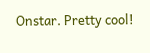Onstar. Pretty cool!